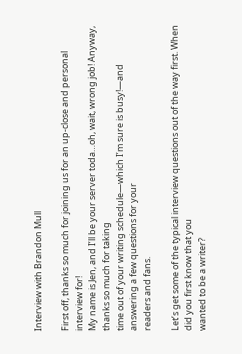Interview with Brandon Mull

First off, thanks so much for joining us for an up-close and personal interview for!
My name is Jen, and I’ll be your server toda…oh, wait, wrong job! Anyway, thanks so much for taking
time out of your writing schedule—which I’m sure is busy!—and answering a few questions for your
readers and fans.

Let’s get some of the typical interview questions out of the way first. When did you first know that you
wanted to be a writer?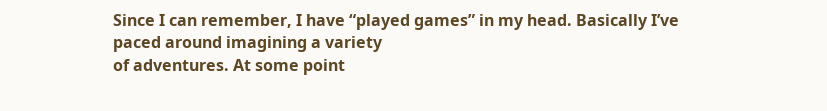Since I can remember, I have “played games” in my head. Basically I’ve paced around imagining a variety
of adventures. At some point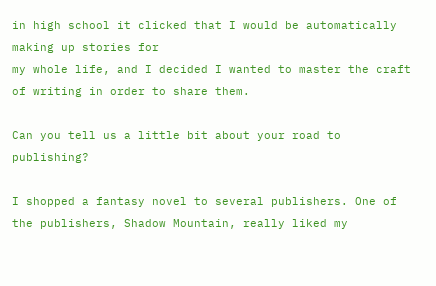in high school it clicked that I would be automatically making up stories for
my whole life, and I decided I wanted to master the craft of writing in order to share them.

Can you tell us a little bit about your road to publishing?

I shopped a fantasy novel to several publishers. One of the publishers, Shadow Mountain, really liked my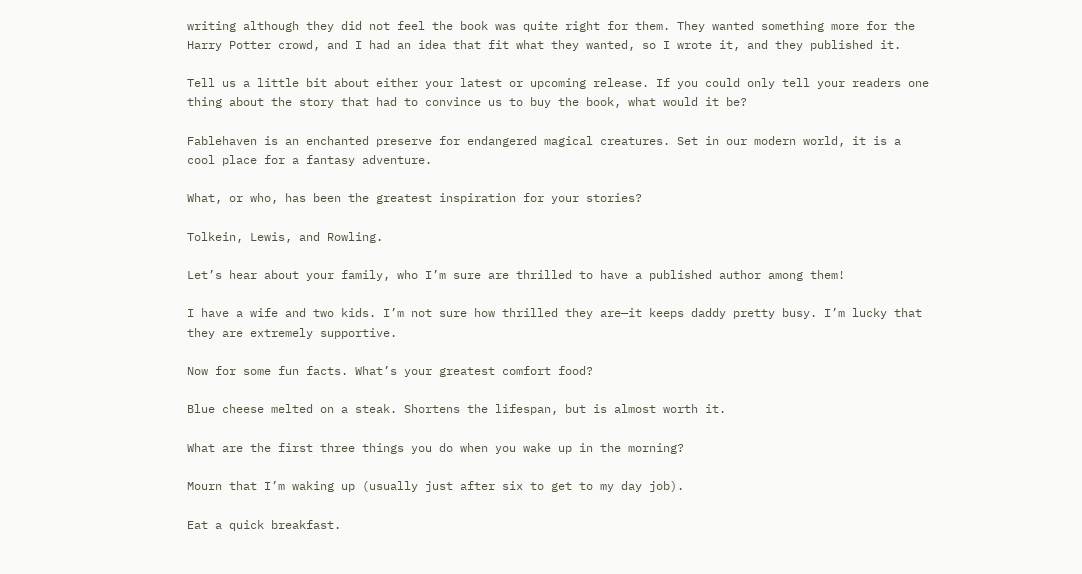writing although they did not feel the book was quite right for them. They wanted something more for the
Harry Potter crowd, and I had an idea that fit what they wanted, so I wrote it, and they published it.

Tell us a little bit about either your latest or upcoming release. If you could only tell your readers one
thing about the story that had to convince us to buy the book, what would it be?

Fablehaven is an enchanted preserve for endangered magical creatures. Set in our modern world, it is a
cool place for a fantasy adventure.

What, or who, has been the greatest inspiration for your stories?

Tolkein, Lewis, and Rowling.

Let’s hear about your family, who I’m sure are thrilled to have a published author among them!

I have a wife and two kids. I’m not sure how thrilled they are—it keeps daddy pretty busy. I’m lucky that
they are extremely supportive.

Now for some fun facts. What’s your greatest comfort food?

Blue cheese melted on a steak. Shortens the lifespan, but is almost worth it.

What are the first three things you do when you wake up in the morning?

Mourn that I’m waking up (usually just after six to get to my day job).

Eat a quick breakfast.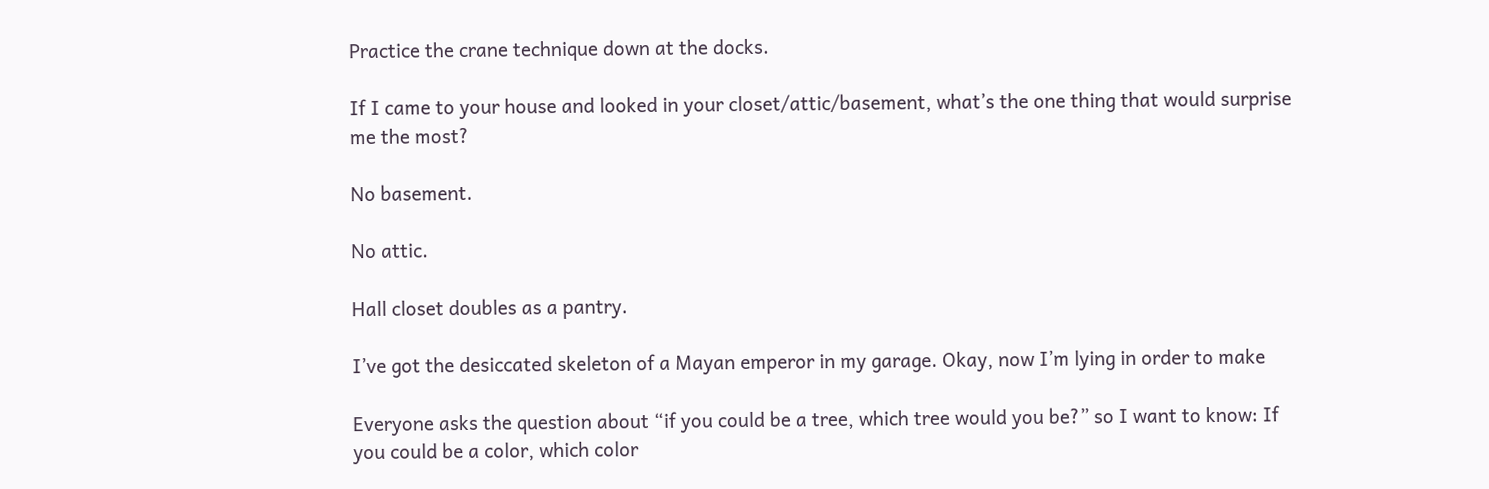Practice the crane technique down at the docks.

If I came to your house and looked in your closet/attic/basement, what’s the one thing that would surprise
me the most?

No basement.

No attic.

Hall closet doubles as a pantry.

I’ve got the desiccated skeleton of a Mayan emperor in my garage. Okay, now I’m lying in order to make

Everyone asks the question about “if you could be a tree, which tree would you be?” so I want to know: If
you could be a color, which color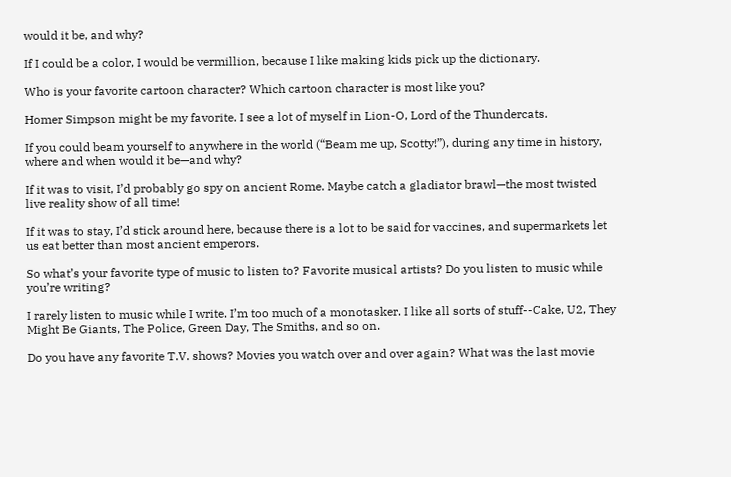would it be, and why?

If I could be a color, I would be vermillion, because I like making kids pick up the dictionary.

Who is your favorite cartoon character? Which cartoon character is most like you?

Homer Simpson might be my favorite. I see a lot of myself in Lion-O, Lord of the Thundercats.

If you could beam yourself to anywhere in the world (“Beam me up, Scotty!”), during any time in history,
where and when would it be—and why?

If it was to visit, I’d probably go spy on ancient Rome. Maybe catch a gladiator brawl—the most twisted
live reality show of all time!

If it was to stay, I’d stick around here, because there is a lot to be said for vaccines, and supermarkets let
us eat better than most ancient emperors.

So what’s your favorite type of music to listen to? Favorite musical artists? Do you listen to music while
you’re writing?

I rarely listen to music while I write. I’m too much of a monotasker. I like all sorts of stuff--Cake, U2, They
Might Be Giants, The Police, Green Day, The Smiths, and so on.

Do you have any favorite T.V. shows? Movies you watch over and over again? What was the last movie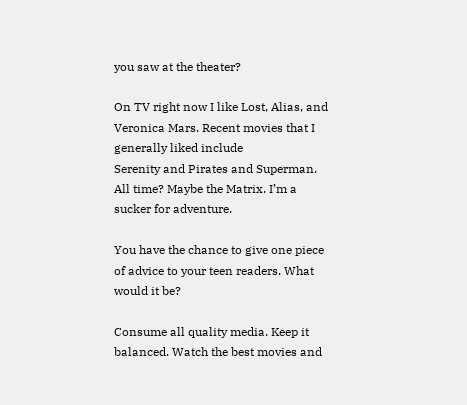you saw at the theater?

On TV right now I like Lost, Alias, and Veronica Mars. Recent movies that I generally liked include
Serenity and Pirates and Superman. All time? Maybe the Matrix. I’m a sucker for adventure.

You have the chance to give one piece of advice to your teen readers. What would it be?

Consume all quality media. Keep it balanced. Watch the best movies and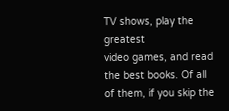TV shows, play the greatest
video games, and read the best books. Of all of them, if you skip the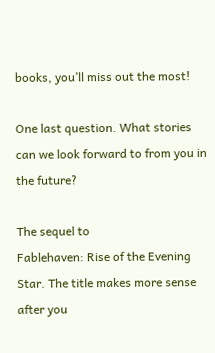books, you’ll miss out the most!

One last question. What stories can we look forward to from you in the future?

The sequel to
Fablehaven: Rise of the Evening Star. The title makes more sense after you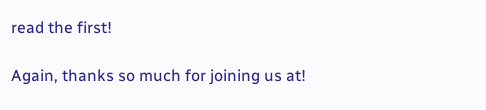read the first!

Again, thanks so much for joining us at!